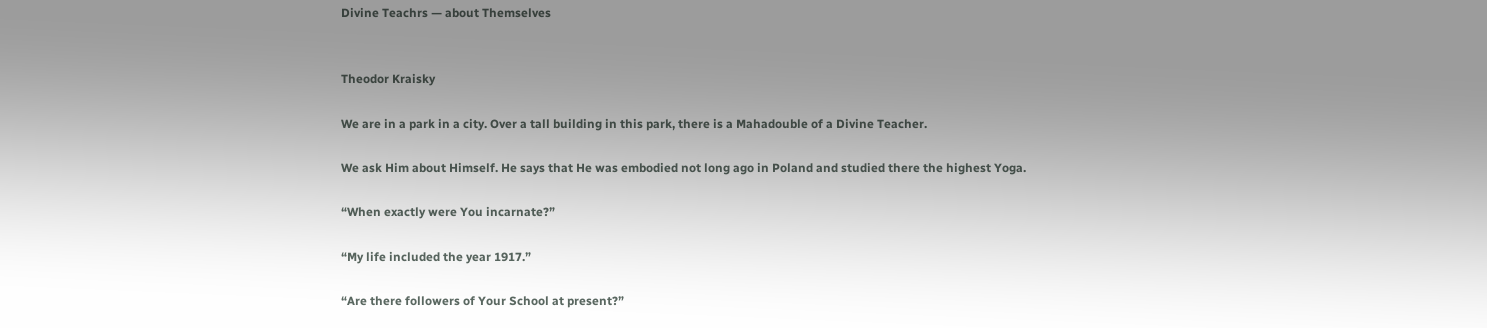Divine Teachrs — about Themselves


Theodor Kraisky

We are in a park in a city. Over a tall building in this park, there is a Mahadouble of a Divine Teacher.

We ask Him about Himself. He says that He was embodied not long ago in Poland and studied there the highest Yoga.

“When exactly were You incarnate?”

“My life included the year 1917.”

“Are there followers of Your School at present?”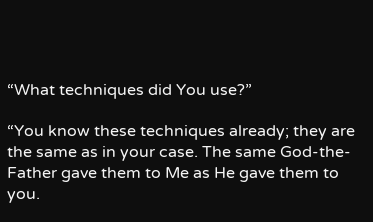“What techniques did You use?”

“You know these techniques already; they are the same as in your case. The same God-the-Father gave them to Me as He gave them to you.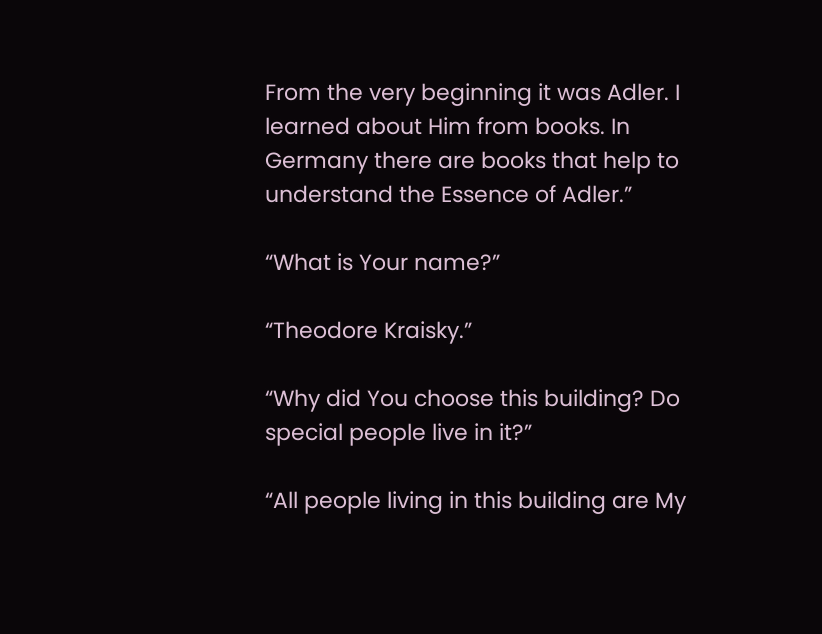From the very beginning it was Adler. I learned about Him from books. In Germany there are books that help to understand the Essence of Adler.”

“What is Your name?”

“Theodore Kraisky.”

“Why did You choose this building? Do special people live in it?”

“All people living in this building are My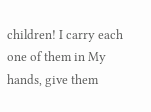children! I carry each one of them in My hands, give them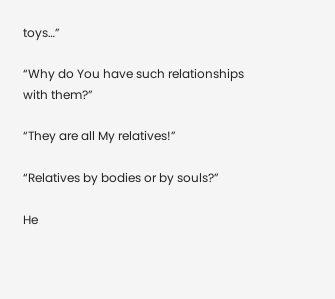toys…”

“Why do You have such relationships with them?”

“They are all My relatives!”

“Relatives by bodies or by souls?”

He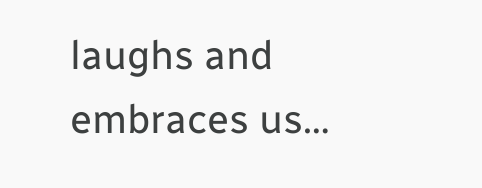laughs and embraces us…